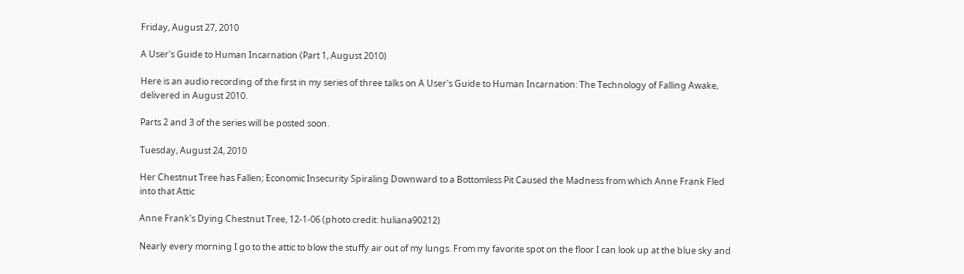Friday, August 27, 2010

A User's Guide to Human Incarnation (Part 1, August 2010)

Here is an audio recording of the first in my series of three talks on A User's Guide to Human Incarnation: The Technology of Falling Awake, delivered in August 2010.

Parts 2 and 3 of the series will be posted soon.

Tuesday, August 24, 2010

Her Chestnut Tree has Fallen; Economic Insecurity Spiraling Downward to a Bottomless Pit Caused the Madness from which Anne Frank Fled into that Attic

Anne Frank's Dying Chestnut Tree, 12-1-06 (photo credit: huliana90212)

Nearly every morning I go to the attic to blow the stuffy air out of my lungs. From my favorite spot on the floor I can look up at the blue sky and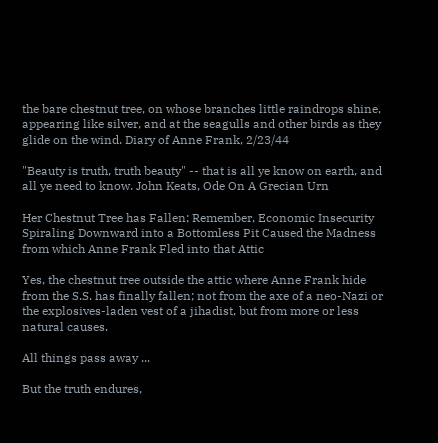the bare chestnut tree, on whose branches little raindrops shine, appearing like silver, and at the seagulls and other birds as they glide on the wind. Diary of Anne Frank, 2/23/44

"Beauty is truth, truth beauty" -- that is all ye know on earth, and all ye need to know. John Keats, Ode On A Grecian Urn

Her Chestnut Tree has Fallen; Remember, Economic Insecurity Spiraling Downward into a Bottomless Pit Caused the Madness from which Anne Frank Fled into that Attic

Yes, the chestnut tree outside the attic where Anne Frank hide from the S.S. has finally fallen; not from the axe of a neo-Nazi or the explosives-laden vest of a jihadist, but from more or less natural causes.

All things pass away ...

But the truth endures,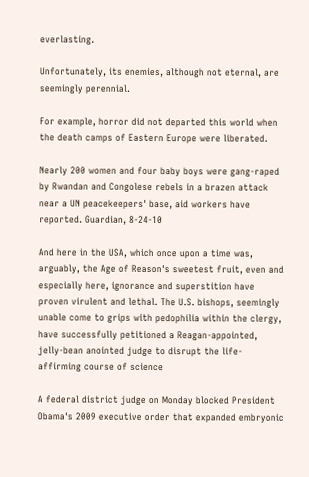everlasting.

Unfortunately, its enemies, although not eternal, are seemingly perennial.

For example, horror did not departed this world when the death camps of Eastern Europe were liberated.

Nearly 200 women and four baby boys were gang-raped by Rwandan and Congolese rebels in a brazen attack near a UN peacekeepers' base, aid workers have reported. Guardian, 8-24-10

And here in the USA, which once upon a time was, arguably, the Age of Reason's sweetest fruit, even and especially here, ignorance and superstition have proven virulent and lethal. The U.S. bishops, seemingly unable come to grips with pedophilia within the clergy, have successfully petitioned a Reagan-appointed, jelly-bean anointed judge to disrupt the life-affirming course of science

A federal district judge on Monday blocked President Obama's 2009 executive order that expanded embryonic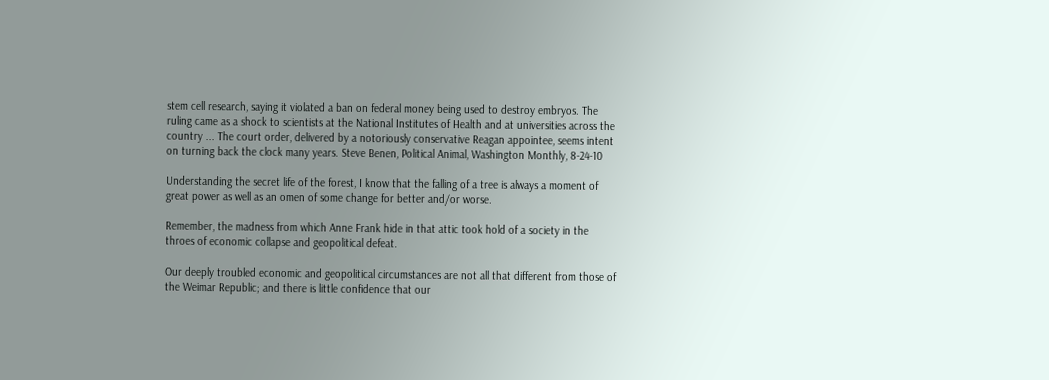stem cell research, saying it violated a ban on federal money being used to destroy embryos. The ruling came as a shock to scientists at the National Institutes of Health and at universities across the country ... The court order, delivered by a notoriously conservative Reagan appointee, seems intent on turning back the clock many years. Steve Benen, Political Animal, Washington Monthly, 8-24-10

Understanding the secret life of the forest, I know that the falling of a tree is always a moment of great power as well as an omen of some change for better and/or worse.

Remember, the madness from which Anne Frank hide in that attic took hold of a society in the throes of economic collapse and geopolitical defeat.

Our deeply troubled economic and geopolitical circumstances are not all that different from those of the Weimar Republic; and there is little confidence that our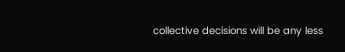collective decisions will be any less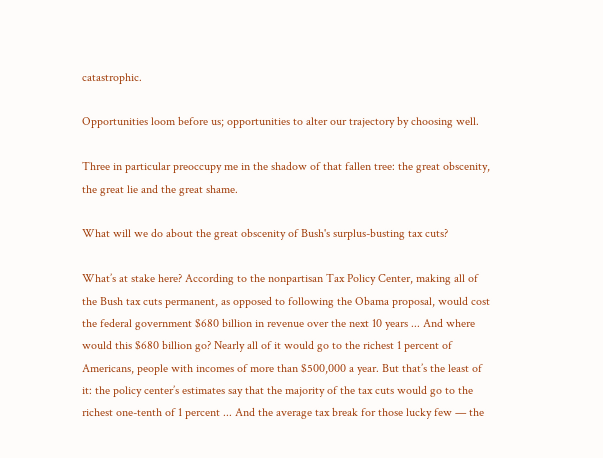catastrophic.

Opportunities loom before us; opportunities to alter our trajectory by choosing well.

Three in particular preoccupy me in the shadow of that fallen tree: the great obscenity, the great lie and the great shame.

What will we do about the great obscenity of Bush's surplus-busting tax cuts?

What’s at stake here? According to the nonpartisan Tax Policy Center, making all of the Bush tax cuts permanent, as opposed to following the Obama proposal, would cost the federal government $680 billion in revenue over the next 10 years ... And where would this $680 billion go? Nearly all of it would go to the richest 1 percent of Americans, people with incomes of more than $500,000 a year. But that’s the least of it: the policy center’s estimates say that the majority of the tax cuts would go to the richest one-tenth of 1 percent ... And the average tax break for those lucky few — the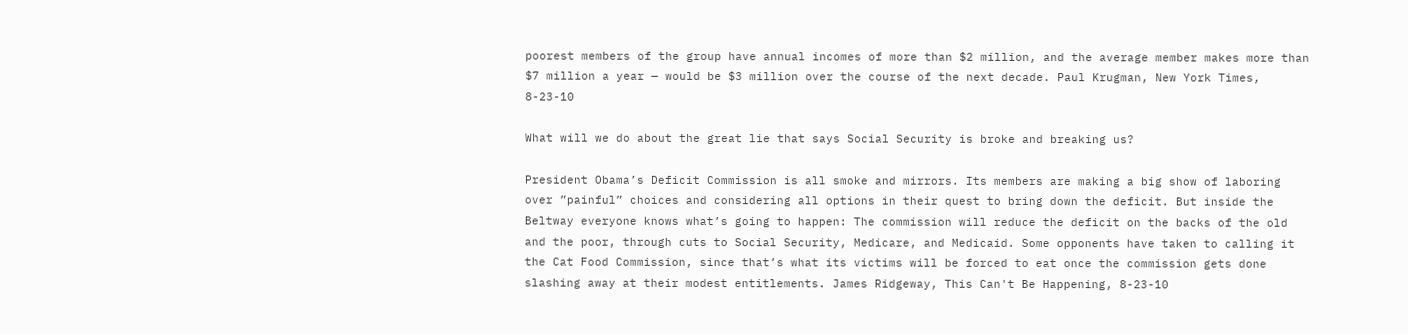poorest members of the group have annual incomes of more than $2 million, and the average member makes more than $7 million a year — would be $3 million over the course of the next decade. Paul Krugman, New York Times, 8-23-10

What will we do about the great lie that says Social Security is broke and breaking us?

President Obama’s Deficit Commission is all smoke and mirrors. Its members are making a big show of laboring over ”painful” choices and considering all options in their quest to bring down the deficit. But inside the Beltway everyone knows what’s going to happen: The commission will reduce the deficit on the backs of the old and the poor, through cuts to Social Security, Medicare, and Medicaid. Some opponents have taken to calling it the Cat Food Commission, since that’s what its victims will be forced to eat once the commission gets done slashing away at their modest entitlements. James Ridgeway, This Can't Be Happening, 8-23-10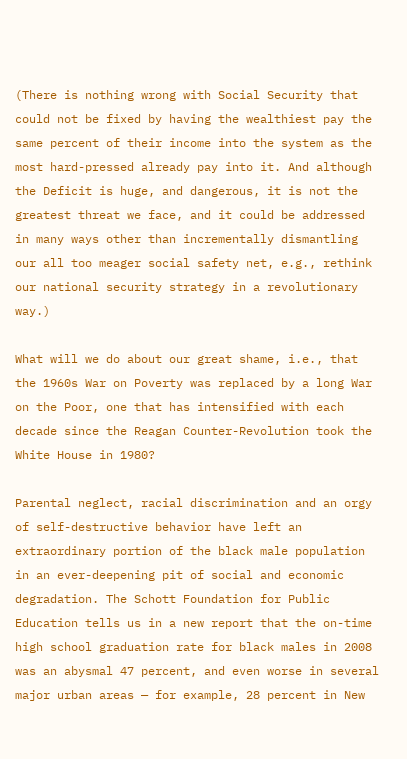(There is nothing wrong with Social Security that could not be fixed by having the wealthiest pay the same percent of their income into the system as the most hard-pressed already pay into it. And although the Deficit is huge, and dangerous, it is not the greatest threat we face, and it could be addressed in many ways other than incrementally dismantling our all too meager social safety net, e.g., rethink our national security strategy in a revolutionary way.)

What will we do about our great shame, i.e., that the 1960s War on Poverty was replaced by a long War on the Poor, one that has intensified with each decade since the Reagan Counter-Revolution took the White House in 1980?

Parental neglect, racial discrimination and an orgy of self-destructive behavior have left an extraordinary portion of the black male population in an ever-deepening pit of social and economic degradation. The Schott Foundation for Public Education tells us in a new report that the on-time high school graduation rate for black males in 2008 was an abysmal 47 percent, and even worse in several major urban areas — for example, 28 percent in New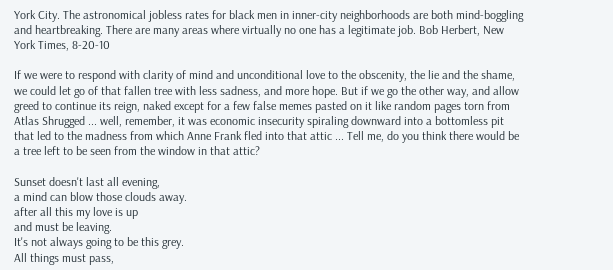York City. The astronomical jobless rates for black men in inner-city neighborhoods are both mind-boggling and heartbreaking. There are many areas where virtually no one has a legitimate job. Bob Herbert, New York Times, 8-20-10

If we were to respond with clarity of mind and unconditional love to the obscenity, the lie and the shame, we could let go of that fallen tree with less sadness, and more hope. But if we go the other way, and allow greed to continue its reign, naked except for a few false memes pasted on it like random pages torn from Atlas Shrugged ... well, remember, it was economic insecurity spiraling downward into a bottomless pit that led to the madness from which Anne Frank fled into that attic ... Tell me, do you think there would be a tree left to be seen from the window in that attic?

Sunset doesn't last all evening,
a mind can blow those clouds away.
after all this my love is up
and must be leaving.
It's not always going to be this grey.
All things must pass,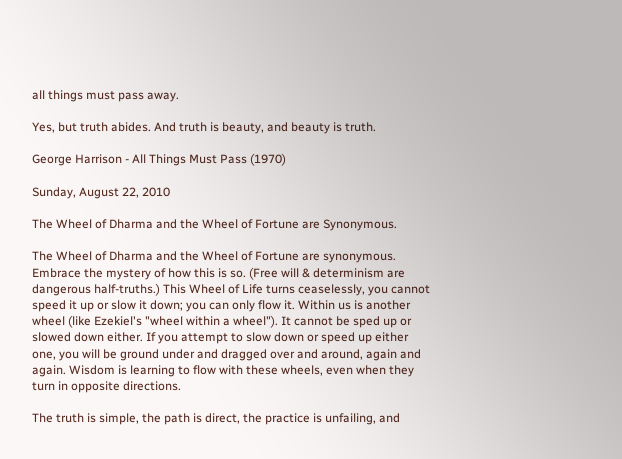all things must pass away.

Yes, but truth abides. And truth is beauty, and beauty is truth.

George Harrison - All Things Must Pass (1970)

Sunday, August 22, 2010

The Wheel of Dharma and the Wheel of Fortune are Synonymous.

The Wheel of Dharma and the Wheel of Fortune are synonymous. Embrace the mystery of how this is so. (Free will & determinism are dangerous half-truths.) This Wheel of Life turns ceaselessly, you cannot speed it up or slow it down; you can only flow it. Within us is another wheel (like Ezekiel's "wheel within a wheel"). It cannot be sped up or slowed down either. If you attempt to slow down or speed up either one, you will be ground under and dragged over and around, again and again. Wisdom is learning to flow with these wheels, even when they turn in opposite directions.

The truth is simple, the path is direct, the practice is unfailing, and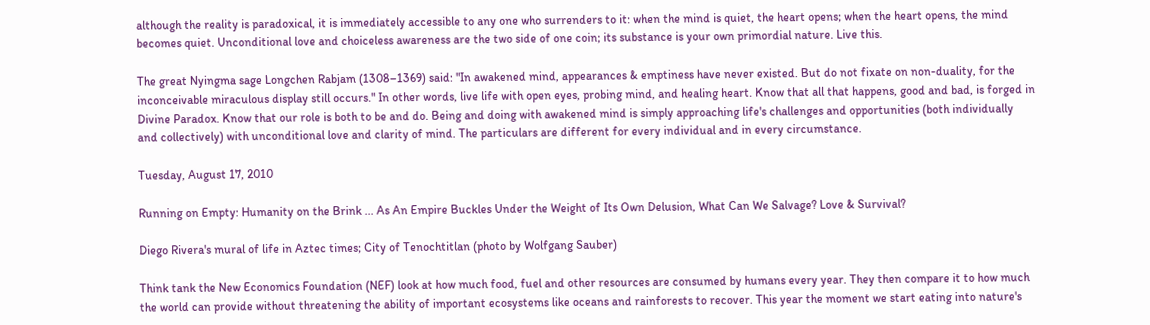although the reality is paradoxical, it is immediately accessible to any one who surrenders to it: when the mind is quiet, the heart opens; when the heart opens, the mind becomes quiet. Unconditional love and choiceless awareness are the two side of one coin; its substance is your own primordial nature. Live this.

The great Nyingma sage Longchen Rabjam (1308–1369) said: "In awakened mind, appearances & emptiness have never existed. But do not fixate on non-duality, for the inconceivable miraculous display still occurs." In other words, live life with open eyes, probing mind, and healing heart. Know that all that happens, good and bad, is forged in Divine Paradox. Know that our role is both to be and do. Being and doing with awakened mind is simply approaching life's challenges and opportunities (both individually and collectively) with unconditional love and clarity of mind. The particulars are different for every individual and in every circumstance.

Tuesday, August 17, 2010

Running on Empty: Humanity on the Brink ... As An Empire Buckles Under the Weight of Its Own Delusion, What Can We Salvage? Love & Survival?

Diego Rivera's mural of life in Aztec times; City of Tenochtitlan (photo by Wolfgang Sauber)

Think tank the New Economics Foundation (NEF) look at how much food, fuel and other resources are consumed by humans every year. They then compare it to how much the world can provide without threatening the ability of important ecosystems like oceans and rainforests to recover. This year the moment we start eating into nature's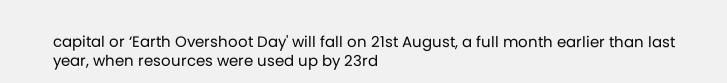capital or ‘Earth Overshoot Day' will fall on 21st August, a full month earlier than last year, when resources were used up by 23rd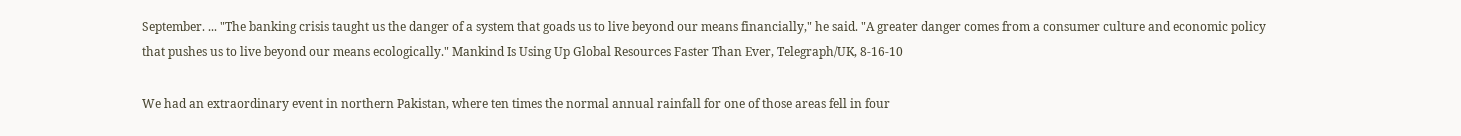September. ... "The banking crisis taught us the danger of a system that goads us to live beyond our means financially," he said. "A greater danger comes from a consumer culture and economic policy that pushes us to live beyond our means ecologically." Mankind Is Using Up Global Resources Faster Than Ever, Telegraph/UK, 8-16-10

We had an extraordinary event in northern Pakistan, where ten times the normal annual rainfall for one of those areas fell in four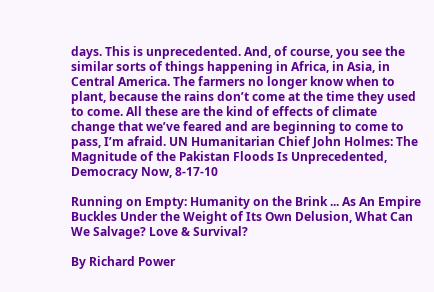days. This is unprecedented. And, of course, you see the similar sorts of things happening in Africa, in Asia, in Central America. The farmers no longer know when to plant, because the rains don’t come at the time they used to come. All these are the kind of effects of climate change that we’ve feared and are beginning to come to pass, I’m afraid. UN Humanitarian Chief John Holmes: The Magnitude of the Pakistan Floods Is Unprecedented, Democracy Now, 8-17-10

Running on Empty: Humanity on the Brink ... As An Empire Buckles Under the Weight of Its Own Delusion, What Can We Salvage? Love & Survival?

By Richard Power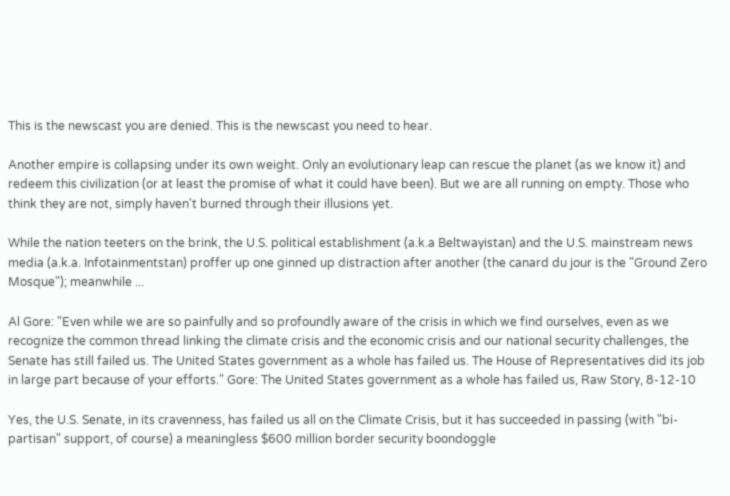This is the newscast you are denied. This is the newscast you need to hear.

Another empire is collapsing under its own weight. Only an evolutionary leap can rescue the planet (as we know it) and redeem this civilization (or at least the promise of what it could have been). But we are all running on empty. Those who think they are not, simply haven't burned through their illusions yet.

While the nation teeters on the brink, the U.S. political establishment (a.k.a Beltwayistan) and the U.S. mainstream news media (a.k.a. Infotainmentstan) proffer up one ginned up distraction after another (the canard du jour is the "Ground Zero Mosque"); meanwhile ...

Al Gore: "Even while we are so painfully and so profoundly aware of the crisis in which we find ourselves, even as we recognize the common thread linking the climate crisis and the economic crisis and our national security challenges, the Senate has still failed us. The United States government as a whole has failed us. The House of Representatives did its job in large part because of your efforts." Gore: The United States government as a whole has failed us, Raw Story, 8-12-10

Yes, the U.S. Senate, in its cravenness, has failed us all on the Climate Crisis, but it has succeeded in passing (with "bi-partisan" support, of course) a meaningless $600 million border security boondoggle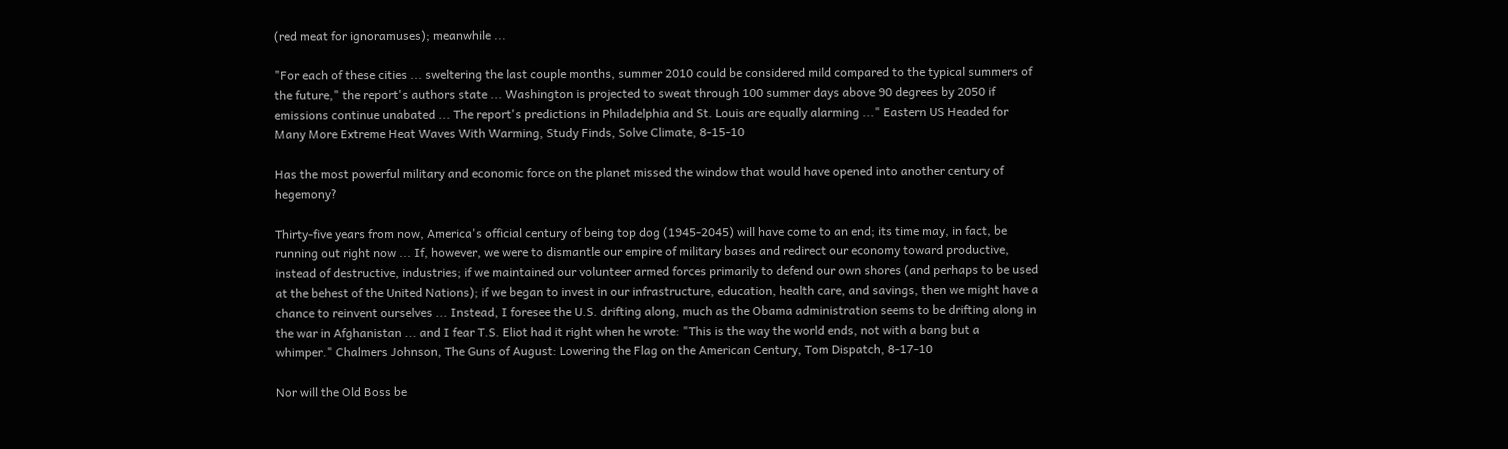(red meat for ignoramuses); meanwhile ...

"For each of these cities ... sweltering the last couple months, summer 2010 could be considered mild compared to the typical summers of the future," the report's authors state ... Washington is projected to sweat through 100 summer days above 90 degrees by 2050 if emissions continue unabated ... The report's predictions in Philadelphia and St. Louis are equally alarming ..." Eastern US Headed for Many More Extreme Heat Waves With Warming, Study Finds, Solve Climate, 8-15-10

Has the most powerful military and economic force on the planet missed the window that would have opened into another century of hegemony?

Thirty-five years from now, America's official century of being top dog (1945-2045) will have come to an end; its time may, in fact, be running out right now ... If, however, we were to dismantle our empire of military bases and redirect our economy toward productive, instead of destructive, industries; if we maintained our volunteer armed forces primarily to defend our own shores (and perhaps to be used at the behest of the United Nations); if we began to invest in our infrastructure, education, health care, and savings, then we might have a chance to reinvent ourselves ... Instead, I foresee the U.S. drifting along, much as the Obama administration seems to be drifting along in the war in Afghanistan ... and I fear T.S. Eliot had it right when he wrote: "This is the way the world ends, not with a bang but a whimper." Chalmers Johnson, The Guns of August: Lowering the Flag on the American Century, Tom Dispatch, 8-17-10

Nor will the Old Boss be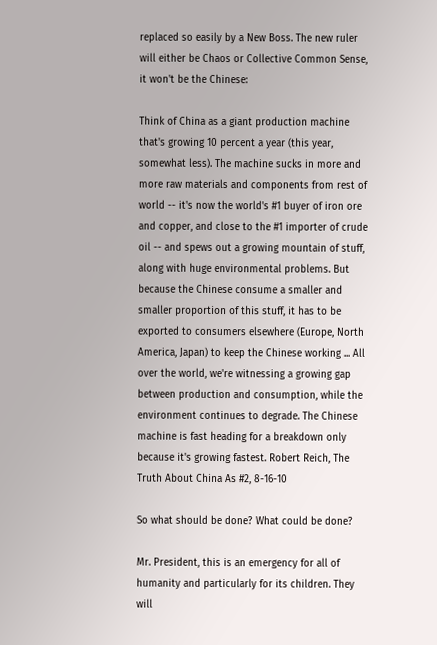replaced so easily by a New Boss. The new ruler will either be Chaos or Collective Common Sense, it won't be the Chinese:

Think of China as a giant production machine that's growing 10 percent a year (this year, somewhat less). The machine sucks in more and more raw materials and components from rest of world -- it's now the world's #1 buyer of iron ore and copper, and close to the #1 importer of crude oil -- and spews out a growing mountain of stuff, along with huge environmental problems. But because the Chinese consume a smaller and smaller proportion of this stuff, it has to be exported to consumers elsewhere (Europe, North America, Japan) to keep the Chinese working ... All over the world, we're witnessing a growing gap between production and consumption, while the environment continues to degrade. The Chinese machine is fast heading for a breakdown only because it's growing fastest. Robert Reich, The Truth About China As #2, 8-16-10

So what should be done? What could be done?

Mr. President, this is an emergency for all of humanity and particularly for its children. They will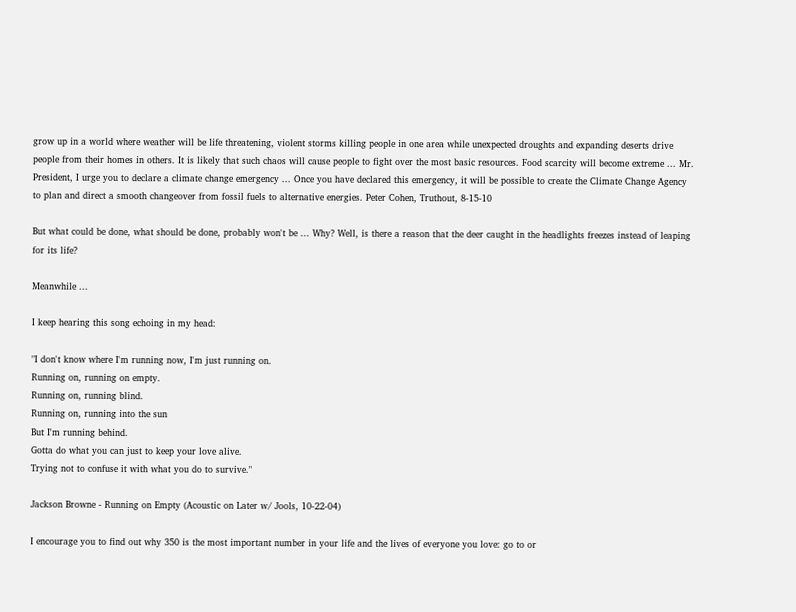grow up in a world where weather will be life threatening, violent storms killing people in one area while unexpected droughts and expanding deserts drive people from their homes in others. It is likely that such chaos will cause people to fight over the most basic resources. Food scarcity will become extreme ... Mr. President, I urge you to declare a climate change emergency ... Once you have declared this emergency, it will be possible to create the Climate Change Agency to plan and direct a smooth changeover from fossil fuels to alternative energies. Peter Cohen, Truthout, 8-15-10

But what could be done, what should be done, probably won't be ... Why? Well, is there a reason that the deer caught in the headlights freezes instead of leaping for its life?

Meanwhile ...

I keep hearing this song echoing in my head:

"I don't know where I'm running now, I'm just running on.
Running on, running on empty.
Running on, running blind.
Running on, running into the sun
But I'm running behind.
Gotta do what you can just to keep your love alive.
Trying not to confuse it with what you do to survive."

Jackson Browne - Running on Empty (Acoustic on Later w/ Jools, 10-22-04)

I encourage you to find out why 350 is the most important number in your life and the lives of everyone you love: go to or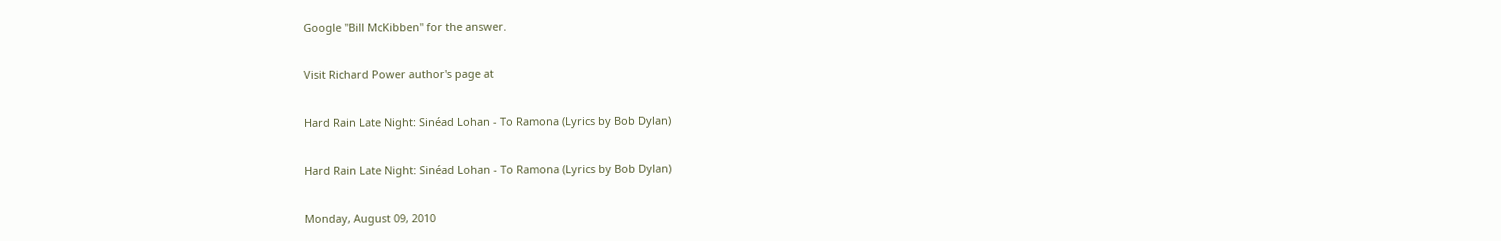Google "Bill McKibben" for the answer.

Visit Richard Power author's page at

Hard Rain Late Night: Sinéad Lohan - To Ramona (Lyrics by Bob Dylan)

Hard Rain Late Night: Sinéad Lohan - To Ramona (Lyrics by Bob Dylan)

Monday, August 09, 2010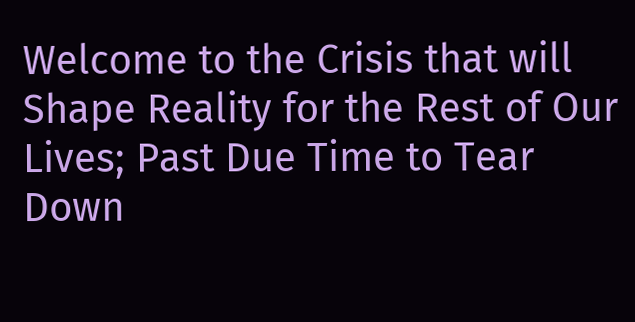Welcome to the Crisis that will Shape Reality for the Rest of Our Lives; Past Due Time to Tear Down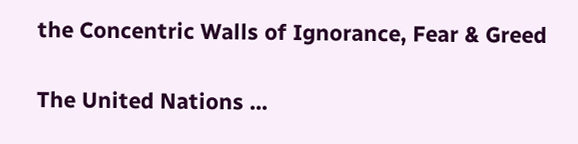the Concentric Walls of Ignorance, Fear & Greed

The United Nations ...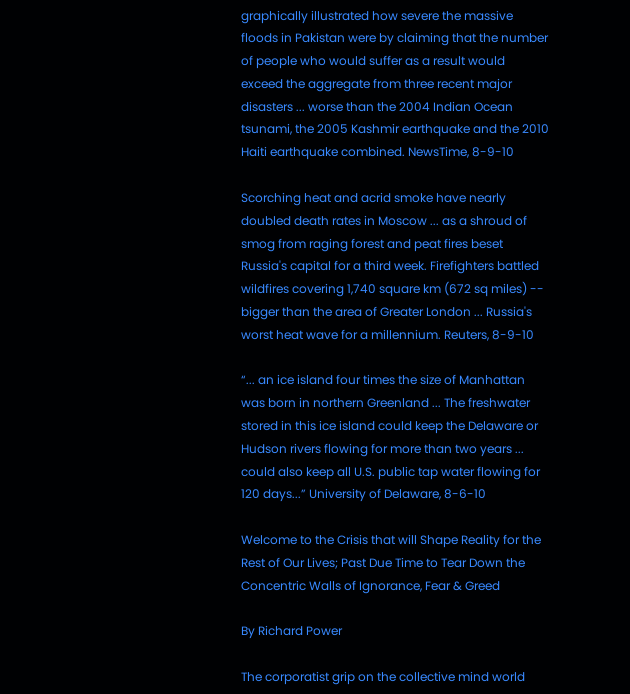graphically illustrated how severe the massive floods in Pakistan were by claiming that the number of people who would suffer as a result would exceed the aggregate from three recent major disasters ... worse than the 2004 Indian Ocean tsunami, the 2005 Kashmir earthquake and the 2010 Haiti earthquake combined. NewsTime, 8-9-10

Scorching heat and acrid smoke have nearly doubled death rates in Moscow ... as a shroud of smog from raging forest and peat fires beset Russia's capital for a third week. Firefighters battled wildfires covering 1,740 square km (672 sq miles) -- bigger than the area of Greater London ... Russia's worst heat wave for a millennium. Reuters, 8-9-10

“... an ice island four times the size of Manhattan was born in northern Greenland ... The freshwater stored in this ice island could keep the Delaware or Hudson rivers flowing for more than two years ... could also keep all U.S. public tap water flowing for 120 days...” University of Delaware, 8-6-10

Welcome to the Crisis that will Shape Reality for the Rest of Our Lives; Past Due Time to Tear Down the Concentric Walls of Ignorance, Fear & Greed

By Richard Power

The corporatist grip on the collective mind world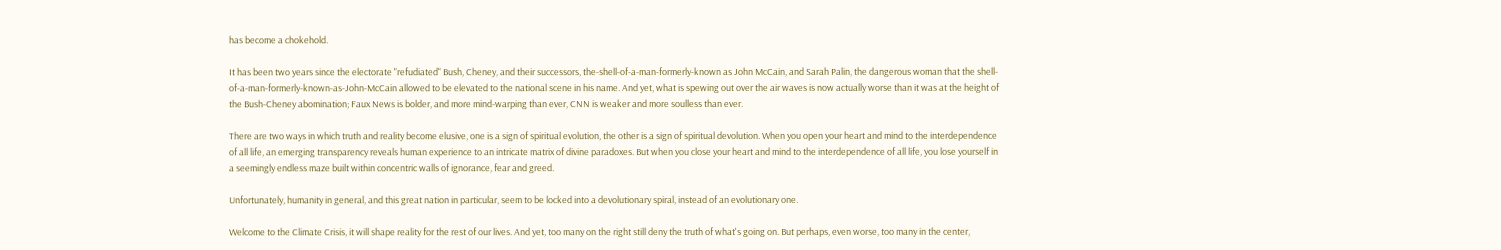has become a chokehold.

It has been two years since the electorate "refudiated" Bush, Cheney, and their successors, the-shell-of-a-man-formerly-known as John McCain, and Sarah Palin, the dangerous woman that the shell-of-a-man-formerly-known-as-John-McCain allowed to be elevated to the national scene in his name. And yet, what is spewing out over the air waves is now actually worse than it was at the height of the Bush-Cheney abomination; Faux News is bolder, and more mind-warping than ever, CNN is weaker and more soulless than ever.

There are two ways in which truth and reality become elusive, one is a sign of spiritual evolution, the other is a sign of spiritual devolution. When you open your heart and mind to the interdependence of all life, an emerging transparency reveals human experience to an intricate matrix of divine paradoxes. But when you close your heart and mind to the interdependence of all life, you lose yourself in a seemingly endless maze built within concentric walls of ignorance, fear and greed.

Unfortunately, humanity in general, and this great nation in particular, seem to be locked into a devolutionary spiral, instead of an evolutionary one.

Welcome to the Climate Crisis, it will shape reality for the rest of our lives. And yet, too many on the right still deny the truth of what's going on. But perhaps, even worse, too many in the center,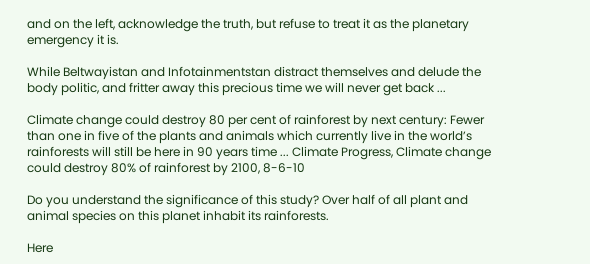and on the left, acknowledge the truth, but refuse to treat it as the planetary emergency it is.

While Beltwayistan and Infotainmentstan distract themselves and delude the body politic, and fritter away this precious time we will never get back ...

Climate change could destroy 80 per cent of rainforest by next century: Fewer than one in five of the plants and animals which currently live in the world’s rainforests will still be here in 90 years time ... Climate Progress, Climate change could destroy 80% of rainforest by 2100, 8-6-10

Do you understand the significance of this study? Over half of all plant and animal species on this planet inhabit its rainforests.

Here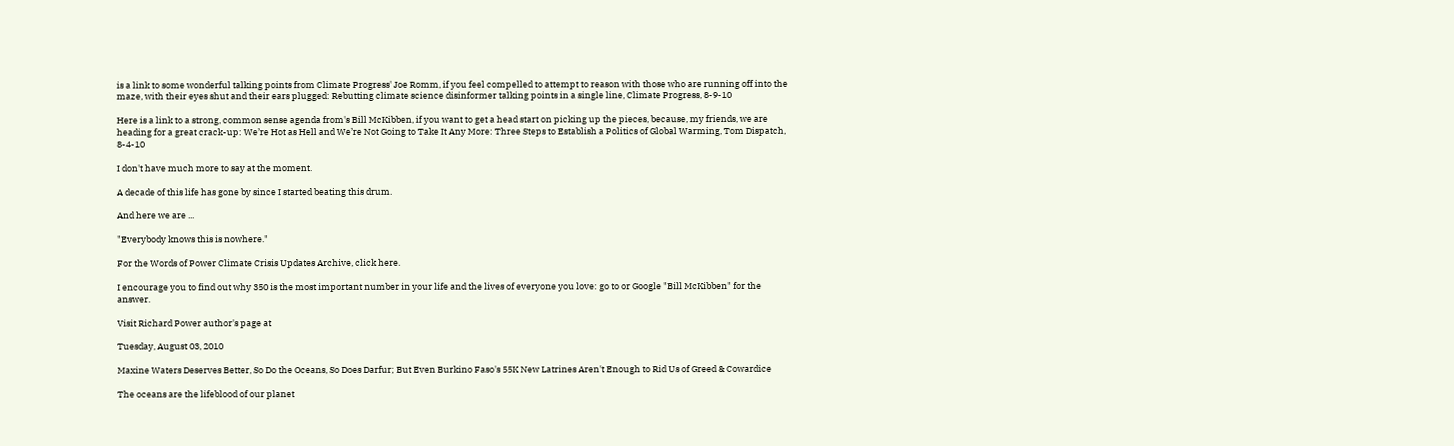is a link to some wonderful talking points from Climate Progress' Joe Romm, if you feel compelled to attempt to reason with those who are running off into the maze, with their eyes shut and their ears plugged: Rebutting climate science disinformer talking points in a single line, Climate Progress, 8-9-10

Here is a link to a strong, common sense agenda from's Bill McKibben, if you want to get a head start on picking up the pieces, because, my friends, we are heading for a great crack-up: We’re Hot as Hell and We’re Not Going to Take It Any More: Three Steps to Establish a Politics of Global Warming, Tom Dispatch, 8-4-10

I don't have much more to say at the moment.

A decade of this life has gone by since I started beating this drum.

And here we are ...

"Everybody knows this is nowhere."

For the Words of Power Climate Crisis Updates Archive, click here.

I encourage you to find out why 350 is the most important number in your life and the lives of everyone you love: go to or Google "Bill McKibben" for the answer.

Visit Richard Power author's page at

Tuesday, August 03, 2010

Maxine Waters Deserves Better, So Do the Oceans, So Does Darfur; But Even Burkino Faso's 55K New Latrines Aren't Enough to Rid Us of Greed & Cowardice

The oceans are the lifeblood of our planet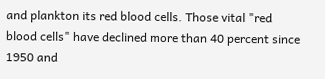and plankton its red blood cells. Those vital "red blood cells" have declined more than 40 percent since 1950 and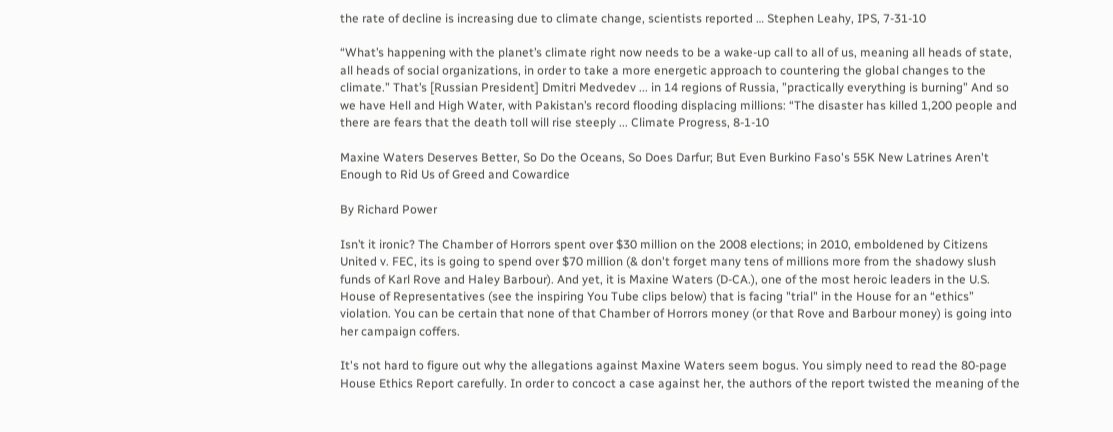the rate of decline is increasing due to climate change, scientists reported … Stephen Leahy, IPS, 7-31-10

“What’s happening with the planet’s climate right now needs to be a wake-up call to all of us, meaning all heads of state, all heads of social organizations, in order to take a more energetic approach to countering the global changes to the climate.” That’s [Russian President] Dmitri Medvedev ... in 14 regions of Russia, ”practically everything is burning” And so we have Hell and High Water, with Pakistan’s record flooding displacing millions: “The disaster has killed 1,200 people and there are fears that the death toll will rise steeply ... Climate Progress, 8-1-10

Maxine Waters Deserves Better, So Do the Oceans, So Does Darfur; But Even Burkino Faso's 55K New Latrines Aren't Enough to Rid Us of Greed and Cowardice

By Richard Power

Isn’t it ironic? The Chamber of Horrors spent over $30 million on the 2008 elections; in 2010, emboldened by Citizens United v. FEC, its is going to spend over $70 million (& don't forget many tens of millions more from the shadowy slush funds of Karl Rove and Haley Barbour). And yet, it is Maxine Waters (D-CA.), one of the most heroic leaders in the U.S. House of Representatives (see the inspiring You Tube clips below) that is facing "trial" in the House for an “ethics” violation. You can be certain that none of that Chamber of Horrors money (or that Rove and Barbour money) is going into her campaign coffers.

It's not hard to figure out why the allegations against Maxine Waters seem bogus. You simply need to read the 80-page House Ethics Report carefully. In order to concoct a case against her, the authors of the report twisted the meaning of the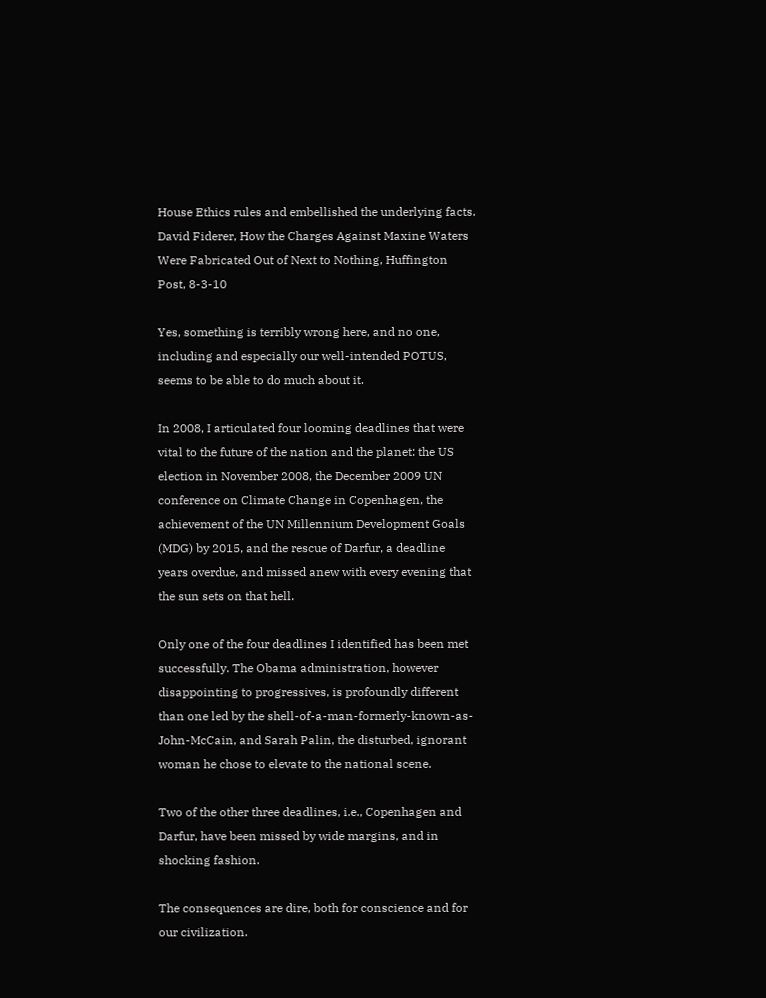House Ethics rules and embellished the underlying facts. David Fiderer, How the Charges Against Maxine Waters Were Fabricated Out of Next to Nothing, Huffington Post, 8-3-10

Yes, something is terribly wrong here, and no one, including and especially our well-intended POTUS, seems to be able to do much about it.

In 2008, I articulated four looming deadlines that were vital to the future of the nation and the planet: the US election in November 2008, the December 2009 UN conference on Climate Change in Copenhagen, the achievement of the UN Millennium Development Goals (MDG) by 2015, and the rescue of Darfur, a deadline years overdue, and missed anew with every evening that the sun sets on that hell.

Only one of the four deadlines I identified has been met successfully. The Obama administration, however disappointing to progressives, is profoundly different than one led by the shell-of-a-man-formerly-known-as-John-McCain, and Sarah Palin, the disturbed, ignorant woman he chose to elevate to the national scene.

Two of the other three deadlines, i.e., Copenhagen and Darfur, have been missed by wide margins, and in shocking fashion.

The consequences are dire, both for conscience and for our civilization.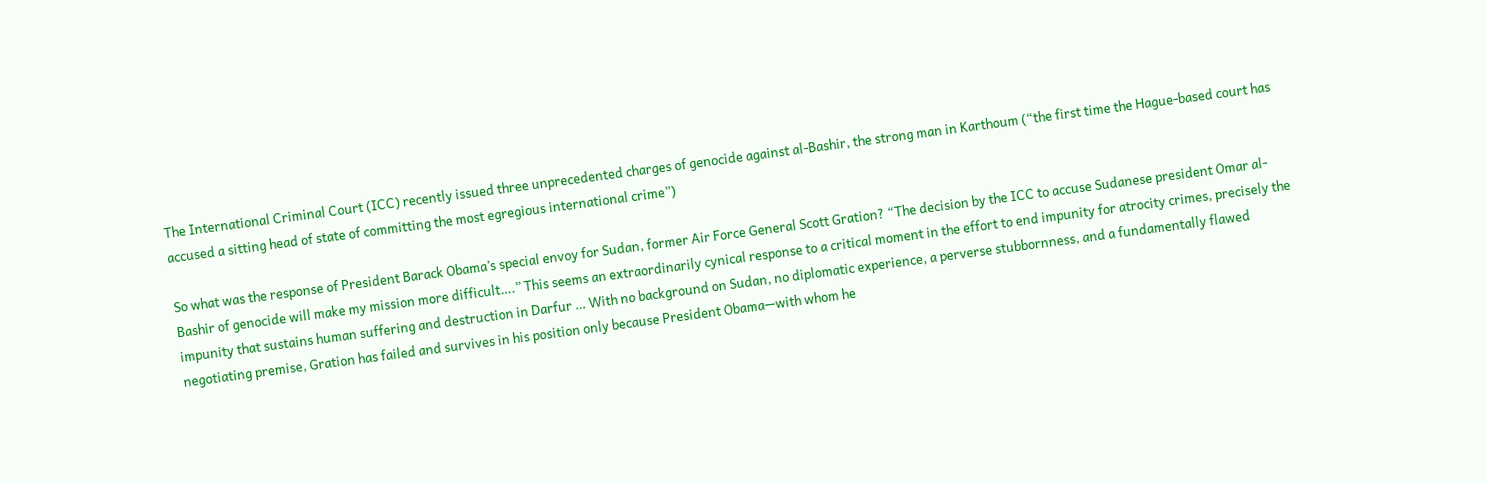The International Criminal Court (ICC) recently issued three unprecedented charges of genocide against al-Bashir, the strong man in Karthoum (“the first time the Hague-based court has accused a sitting head of state of committing the most egregious international crime”)

So what was the response of President Barack Obama’s special envoy for Sudan, former Air Force General Scott Gration? “The decision by the ICC to accuse Sudanese president Omar al-Bashir of genocide will make my mission more difficult….” This seems an extraordinarily cynical response to a critical moment in the effort to end impunity for atrocity crimes, precisely the impunity that sustains human suffering and destruction in Darfur … With no background on Sudan, no diplomatic experience, a perverse stubbornness, and a fundamentally flawed negotiating premise, Gration has failed and survives in his position only because President Obama—with whom he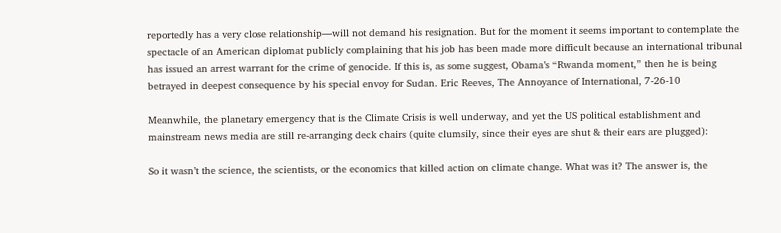reportedly has a very close relationship—will not demand his resignation. But for the moment it seems important to contemplate the spectacle of an American diplomat publicly complaining that his job has been made more difficult because an international tribunal has issued an arrest warrant for the crime of genocide. If this is, as some suggest, Obama’s “Rwanda moment,” then he is being betrayed in deepest consequence by his special envoy for Sudan. Eric Reeves, The Annoyance of International, 7-26-10

Meanwhile, the planetary emergency that is the Climate Crisis is well underway, and yet the US political establishment and mainstream news media are still re-arranging deck chairs (quite clumsily, since their eyes are shut & their ears are plugged):

So it wasn’t the science, the scientists, or the economics that killed action on climate change. What was it? The answer is, the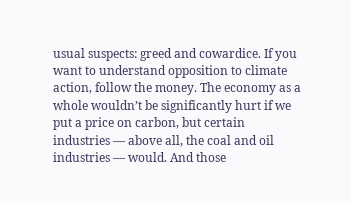usual suspects: greed and cowardice. If you want to understand opposition to climate action, follow the money. The economy as a whole wouldn’t be significantly hurt if we put a price on carbon, but certain industries — above all, the coal and oil industries — would. And those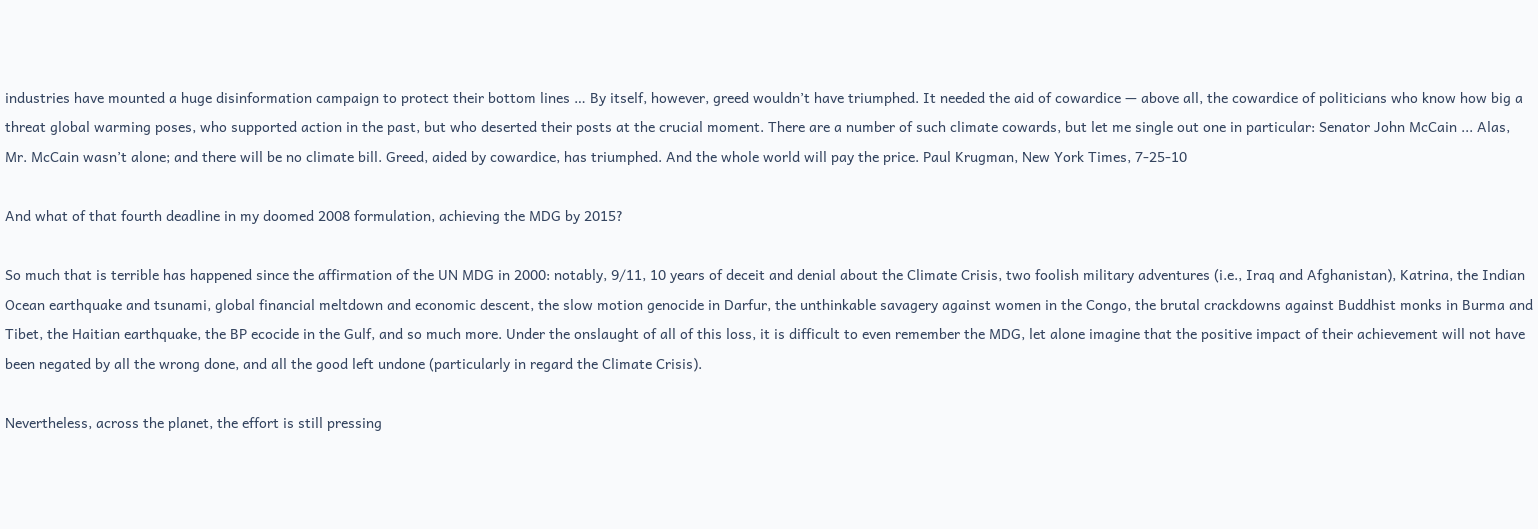industries have mounted a huge disinformation campaign to protect their bottom lines … By itself, however, greed wouldn’t have triumphed. It needed the aid of cowardice — above all, the cowardice of politicians who know how big a threat global warming poses, who supported action in the past, but who deserted their posts at the crucial moment. There are a number of such climate cowards, but let me single out one in particular: Senator John McCain ... Alas, Mr. McCain wasn’t alone; and there will be no climate bill. Greed, aided by cowardice, has triumphed. And the whole world will pay the price. Paul Krugman, New York Times, 7-25-10

And what of that fourth deadline in my doomed 2008 formulation, achieving the MDG by 2015?

So much that is terrible has happened since the affirmation of the UN MDG in 2000: notably, 9/11, 10 years of deceit and denial about the Climate Crisis, two foolish military adventures (i.e., Iraq and Afghanistan), Katrina, the Indian Ocean earthquake and tsunami, global financial meltdown and economic descent, the slow motion genocide in Darfur, the unthinkable savagery against women in the Congo, the brutal crackdowns against Buddhist monks in Burma and Tibet, the Haitian earthquake, the BP ecocide in the Gulf, and so much more. Under the onslaught of all of this loss, it is difficult to even remember the MDG, let alone imagine that the positive impact of their achievement will not have been negated by all the wrong done, and all the good left undone (particularly in regard the Climate Crisis).

Nevertheless, across the planet, the effort is still pressing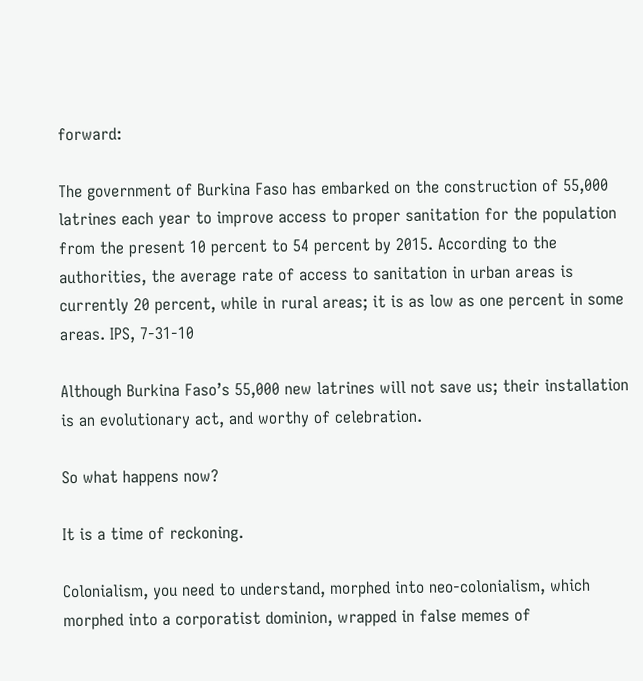forward:

The government of Burkina Faso has embarked on the construction of 55,000 latrines each year to improve access to proper sanitation for the population from the present 10 percent to 54 percent by 2015. According to the authorities, the average rate of access to sanitation in urban areas is currently 20 percent, while in rural areas; it is as low as one percent in some areas. IPS, 7-31-10

Although Burkina Faso’s 55,000 new latrines will not save us; their installation is an evolutionary act, and worthy of celebration.

So what happens now?

It is a time of reckoning.

Colonialism, you need to understand, morphed into neo-colonialism, which morphed into a corporatist dominion, wrapped in false memes of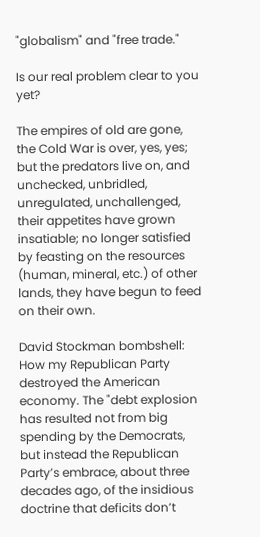"globalism" and "free trade."

Is our real problem clear to you yet?

The empires of old are gone, the Cold War is over, yes, yes; but the predators live on, and unchecked, unbridled, unregulated, unchallenged, their appetites have grown insatiable; no longer satisfied by feasting on the resources (human, mineral, etc.) of other lands, they have begun to feed on their own.

David Stockman bombshell: How my Republican Party destroyed the American economy. The "debt explosion has resulted not from big spending by the Democrats, but instead the Republican Party’s embrace, about three decades ago, of the insidious doctrine that deficits don’t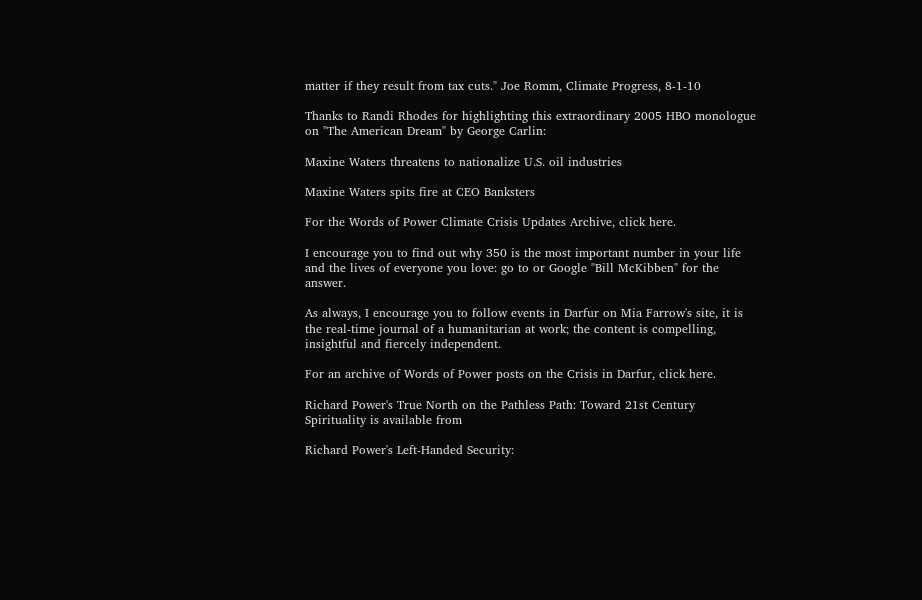matter if they result from tax cuts." Joe Romm, Climate Progress, 8-1-10

Thanks to Randi Rhodes for highlighting this extraordinary 2005 HBO monologue on "The American Dream" by George Carlin:

Maxine Waters threatens to nationalize U.S. oil industries

Maxine Waters spits fire at CEO Banksters

For the Words of Power Climate Crisis Updates Archive, click here.

I encourage you to find out why 350 is the most important number in your life and the lives of everyone you love: go to or Google "Bill McKibben" for the answer.

As always, I encourage you to follow events in Darfur on Mia Farrow's site, it is the real-time journal of a humanitarian at work; the content is compelling, insightful and fiercely independent.

For an archive of Words of Power posts on the Crisis in Darfur, click here.

Richard Power's True North on the Pathless Path: Toward 21st Century Spirituality is available from

Richard Power's Left-Handed Security: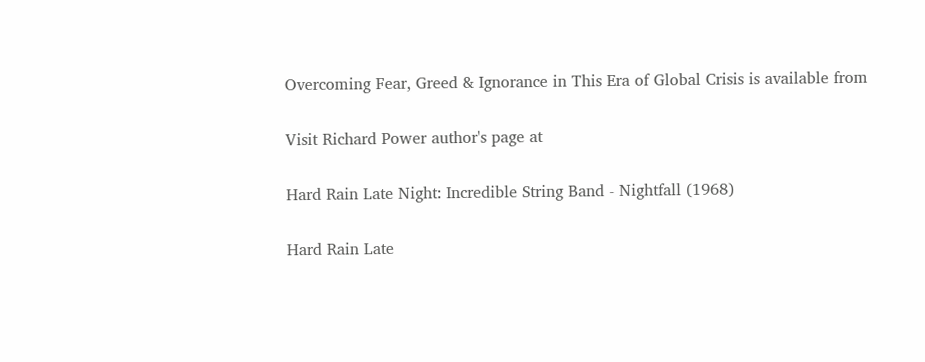Overcoming Fear, Greed & Ignorance in This Era of Global Crisis is available from

Visit Richard Power author's page at

Hard Rain Late Night: Incredible String Band - Nightfall (1968)

Hard Rain Late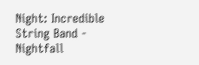Night: Incredible String Band - Nightfall